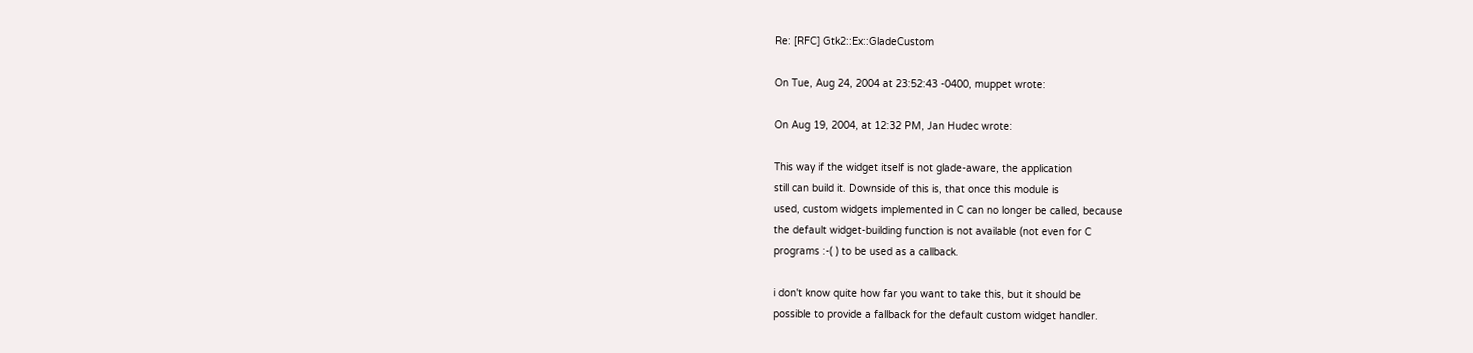Re: [RFC] Gtk2::Ex::GladeCustom

On Tue, Aug 24, 2004 at 23:52:43 -0400, muppet wrote:

On Aug 19, 2004, at 12:32 PM, Jan Hudec wrote:

This way if the widget itself is not glade-aware, the application
still can build it. Downside of this is, that once this module is
used, custom widgets implemented in C can no longer be called, because
the default widget-building function is not available (not even for C
programs :-( ) to be used as a callback.

i don't know quite how far you want to take this, but it should be
possible to provide a fallback for the default custom widget handler.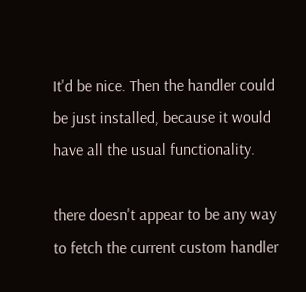It'd be nice. Then the handler could be just installed, because it would
have all the usual functionality.

there doesn't appear to be any way to fetch the current custom handler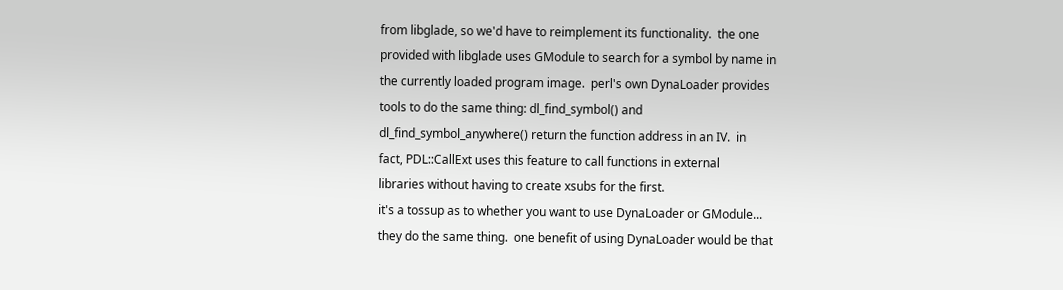from libglade, so we'd have to reimplement its functionality.  the one
provided with libglade uses GModule to search for a symbol by name in
the currently loaded program image.  perl's own DynaLoader provides
tools to do the same thing: dl_find_symbol() and
dl_find_symbol_anywhere() return the function address in an IV.  in
fact, PDL::CallExt uses this feature to call functions in external
libraries without having to create xsubs for the first.
it's a tossup as to whether you want to use DynaLoader or GModule...
they do the same thing.  one benefit of using DynaLoader would be that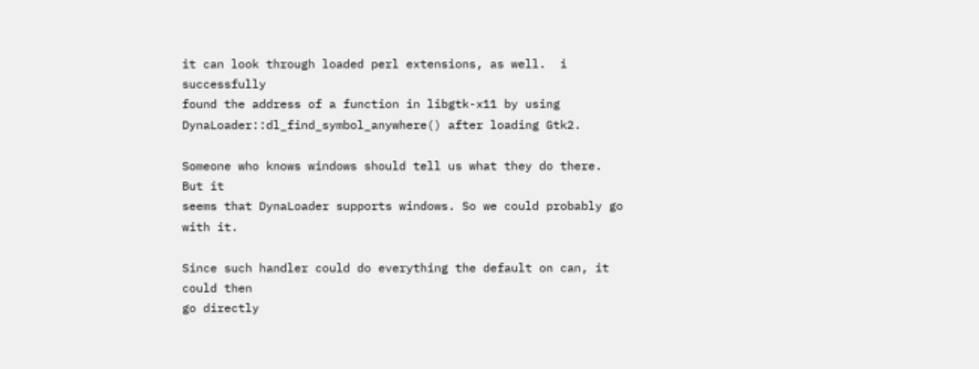it can look through loaded perl extensions, as well.  i successfully
found the address of a function in libgtk-x11 by using
DynaLoader::dl_find_symbol_anywhere() after loading Gtk2.

Someone who knows windows should tell us what they do there. But it
seems that DynaLoader supports windows. So we could probably go with it.

Since such handler could do everything the default on can, it could then
go directly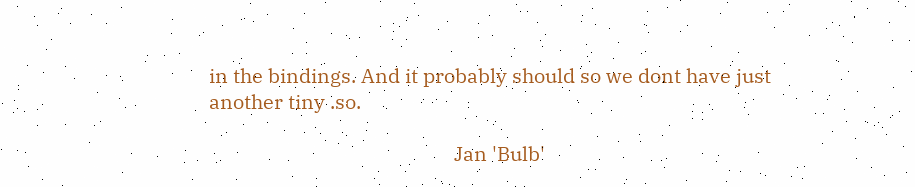in the bindings. And it probably should so we dont have just
another tiny .so.

                                                 Jan 'Bulb'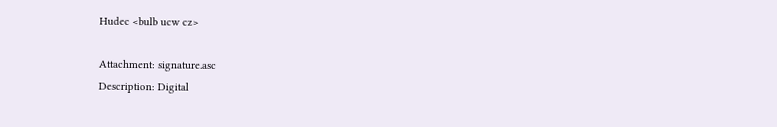Hudec <bulb ucw cz>

Attachment: signature.asc
Description: Digital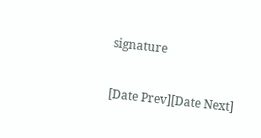signature

[Date Prev][Date Next]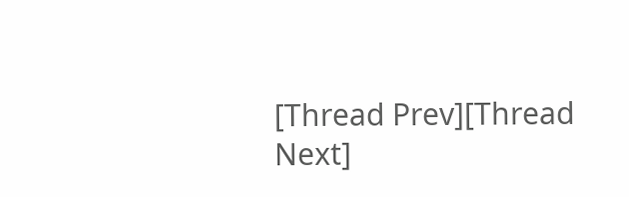[Thread Prev][Thread Next]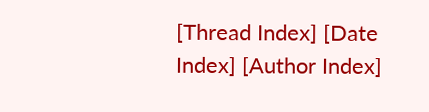[Thread Index] [Date Index] [Author Index]